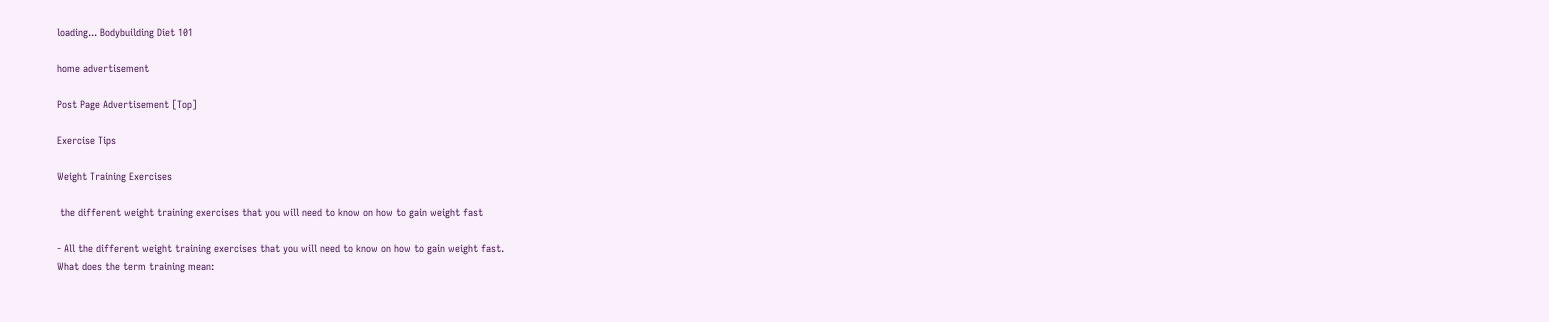loading... Bodybuilding Diet 101

home advertisement

Post Page Advertisement [Top]

Exercise Tips

Weight Training Exercises

 the different weight training exercises that you will need to know on how to gain weight fast

- All the different weight training exercises that you will need to know on how to gain weight fast.
What does the term training mean: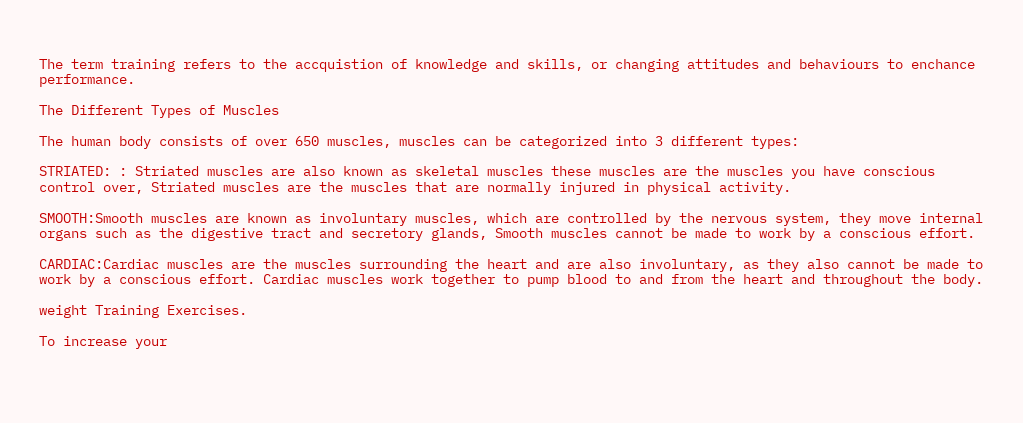The term training refers to the accquistion of knowledge and skills, or changing attitudes and behaviours to enchance performance.

The Different Types of Muscles

The human body consists of over 650 muscles, muscles can be categorized into 3 different types:

STRIATED: : Striated muscles are also known as skeletal muscles these muscles are the muscles you have conscious control over, Striated muscles are the muscles that are normally injured in physical activity.

SMOOTH:Smooth muscles are known as involuntary muscles, which are controlled by the nervous system, they move internal organs such as the digestive tract and secretory glands, Smooth muscles cannot be made to work by a conscious effort.

CARDIAC:Cardiac muscles are the muscles surrounding the heart and are also involuntary, as they also cannot be made to work by a conscious effort. Cardiac muscles work together to pump blood to and from the heart and throughout the body.

weight Training Exercises.

To increase your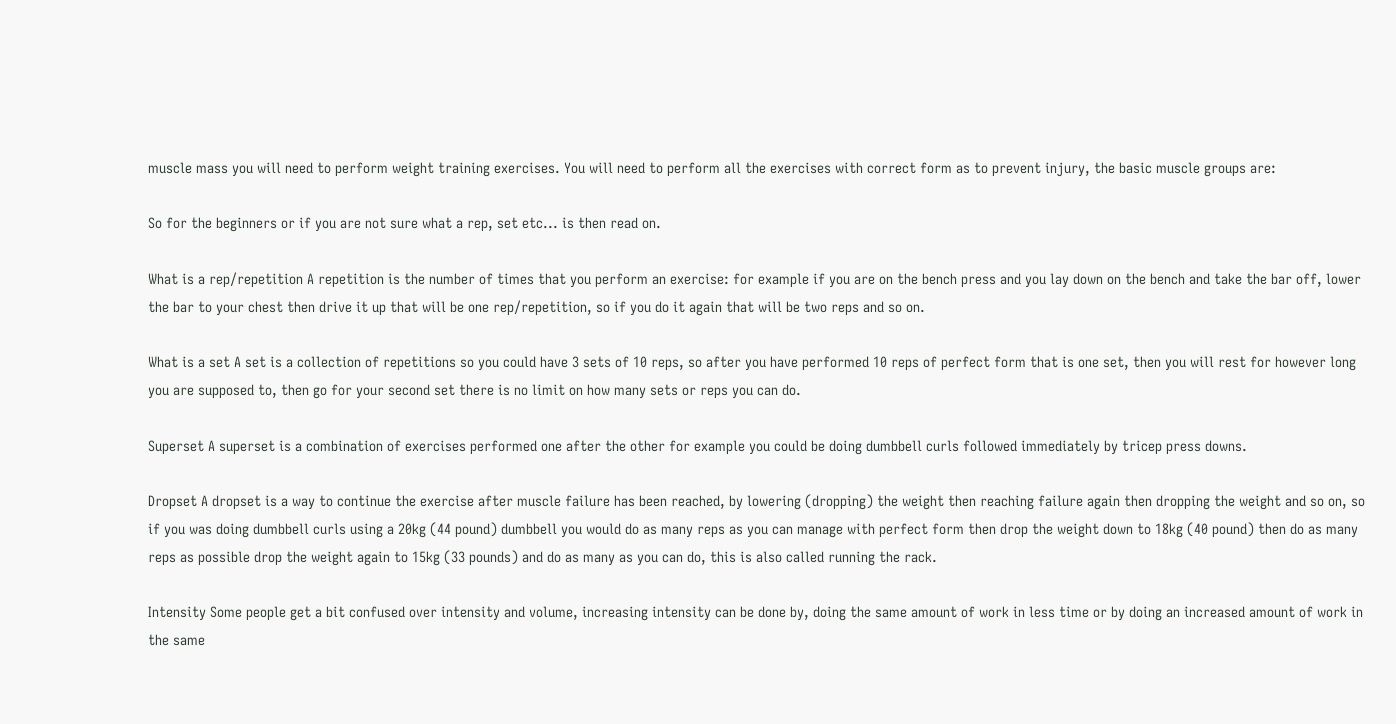muscle mass you will need to perform weight training exercises. You will need to perform all the exercises with correct form as to prevent injury, the basic muscle groups are:

So for the beginners or if you are not sure what a rep, set etc... is then read on.

What is a rep/repetition A repetition is the number of times that you perform an exercise: for example if you are on the bench press and you lay down on the bench and take the bar off, lower the bar to your chest then drive it up that will be one rep/repetition, so if you do it again that will be two reps and so on.

What is a set A set is a collection of repetitions so you could have 3 sets of 10 reps, so after you have performed 10 reps of perfect form that is one set, then you will rest for however long you are supposed to, then go for your second set there is no limit on how many sets or reps you can do.

Superset A superset is a combination of exercises performed one after the other for example you could be doing dumbbell curls followed immediately by tricep press downs.

Dropset A dropset is a way to continue the exercise after muscle failure has been reached, by lowering (dropping) the weight then reaching failure again then dropping the weight and so on, so if you was doing dumbbell curls using a 20kg (44 pound) dumbbell you would do as many reps as you can manage with perfect form then drop the weight down to 18kg (40 pound) then do as many reps as possible drop the weight again to 15kg (33 pounds) and do as many as you can do, this is also called running the rack.

Intensity Some people get a bit confused over intensity and volume, increasing intensity can be done by, doing the same amount of work in less time or by doing an increased amount of work in the same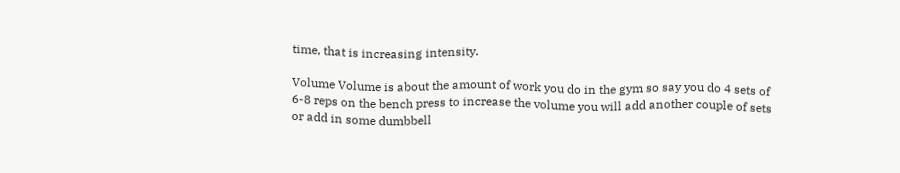time, that is increasing intensity.

Volume Volume is about the amount of work you do in the gym so say you do 4 sets of 6-8 reps on the bench press to increase the volume you will add another couple of sets or add in some dumbbell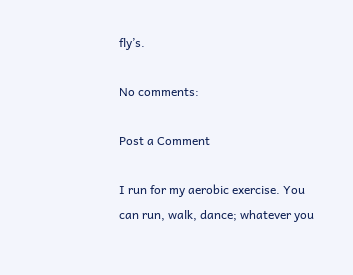fly’s.

No comments:

Post a Comment

I run for my aerobic exercise. You can run, walk, dance; whatever you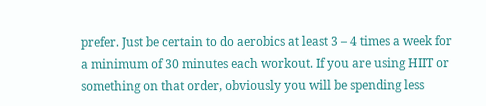prefer. Just be certain to do aerobics at least 3 – 4 times a week for a minimum of 30 minutes each workout. If you are using HIIT or something on that order, obviously you will be spending less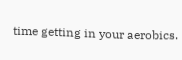time getting in your aerobics.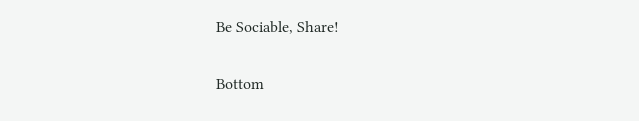Be Sociable, Share!

Bottom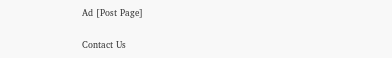Ad [Post Page]

Contact Us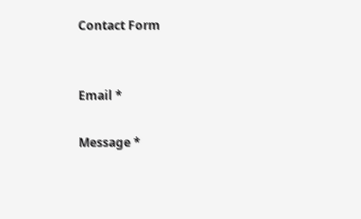Contact Form


Email *

Message *